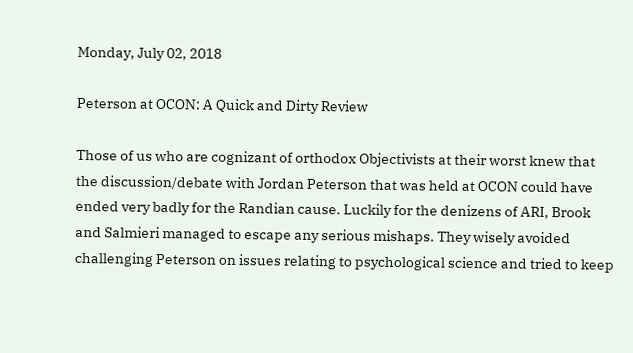Monday, July 02, 2018

Peterson at OCON: A Quick and Dirty Review

Those of us who are cognizant of orthodox Objectivists at their worst knew that the discussion/debate with Jordan Peterson that was held at OCON could have ended very badly for the Randian cause. Luckily for the denizens of ARI, Brook and Salmieri managed to escape any serious mishaps. They wisely avoided challenging Peterson on issues relating to psychological science and tried to keep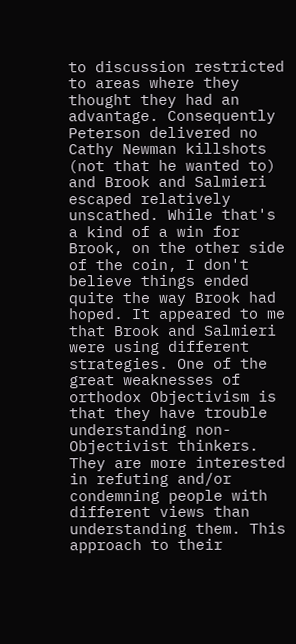to discussion restricted to areas where they thought they had an advantage. Consequently Peterson delivered no Cathy Newman killshots (not that he wanted to) and Brook and Salmieri escaped relatively unscathed. While that's a kind of a win for Brook, on the other side of the coin, I don't believe things ended quite the way Brook had hoped. It appeared to me that Brook and Salmieri were using different strategies. One of the great weaknesses of orthodox Objectivism is that they have trouble understanding non-Objectivist thinkers. They are more interested in refuting and/or condemning people with different views than understanding them. This approach to their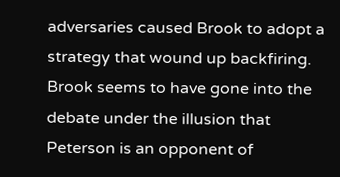adversaries caused Brook to adopt a strategy that wound up backfiring. Brook seems to have gone into the debate under the illusion that Peterson is an opponent of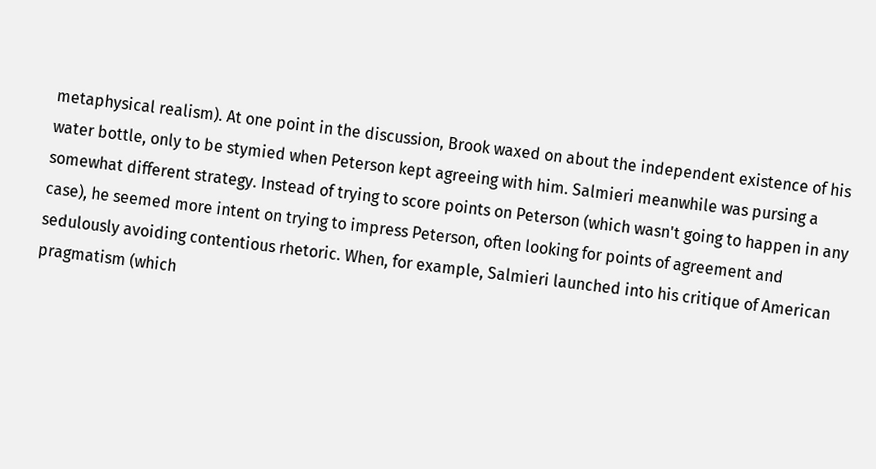metaphysical realism). At one point in the discussion, Brook waxed on about the independent existence of his water bottle, only to be stymied when Peterson kept agreeing with him. Salmieri meanwhile was pursing a somewhat different strategy. Instead of trying to score points on Peterson (which wasn't going to happen in any case), he seemed more intent on trying to impress Peterson, often looking for points of agreement and sedulously avoiding contentious rhetoric. When, for example, Salmieri launched into his critique of American pragmatism (which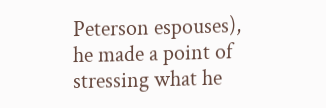Peterson espouses), he made a point of stressing what he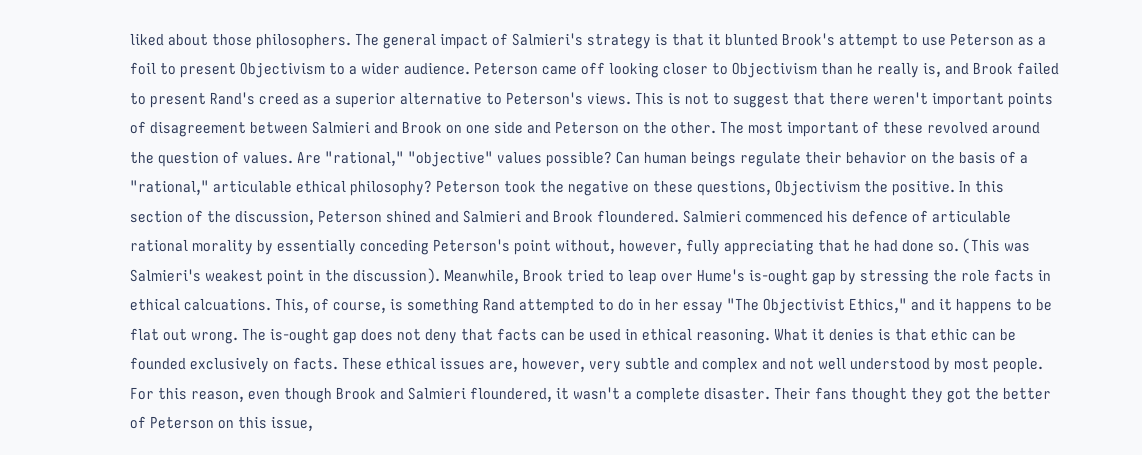liked about those philosophers. The general impact of Salmieri's strategy is that it blunted Brook's attempt to use Peterson as a foil to present Objectivism to a wider audience. Peterson came off looking closer to Objectivism than he really is, and Brook failed to present Rand's creed as a superior alternative to Peterson's views. This is not to suggest that there weren't important points of disagreement between Salmieri and Brook on one side and Peterson on the other. The most important of these revolved around the question of values. Are "rational," "objective" values possible? Can human beings regulate their behavior on the basis of a "rational," articulable ethical philosophy? Peterson took the negative on these questions, Objectivism the positive. In this section of the discussion, Peterson shined and Salmieri and Brook floundered. Salmieri commenced his defence of articulable rational morality by essentially conceding Peterson's point without, however, fully appreciating that he had done so. (This was Salmieri's weakest point in the discussion). Meanwhile, Brook tried to leap over Hume's is-ought gap by stressing the role facts in ethical calcuations. This, of course, is something Rand attempted to do in her essay "The Objectivist Ethics," and it happens to be flat out wrong. The is-ought gap does not deny that facts can be used in ethical reasoning. What it denies is that ethic can be founded exclusively on facts. These ethical issues are, however, very subtle and complex and not well understood by most people. For this reason, even though Brook and Salmieri floundered, it wasn't a complete disaster. Their fans thought they got the better of Peterson on this issue,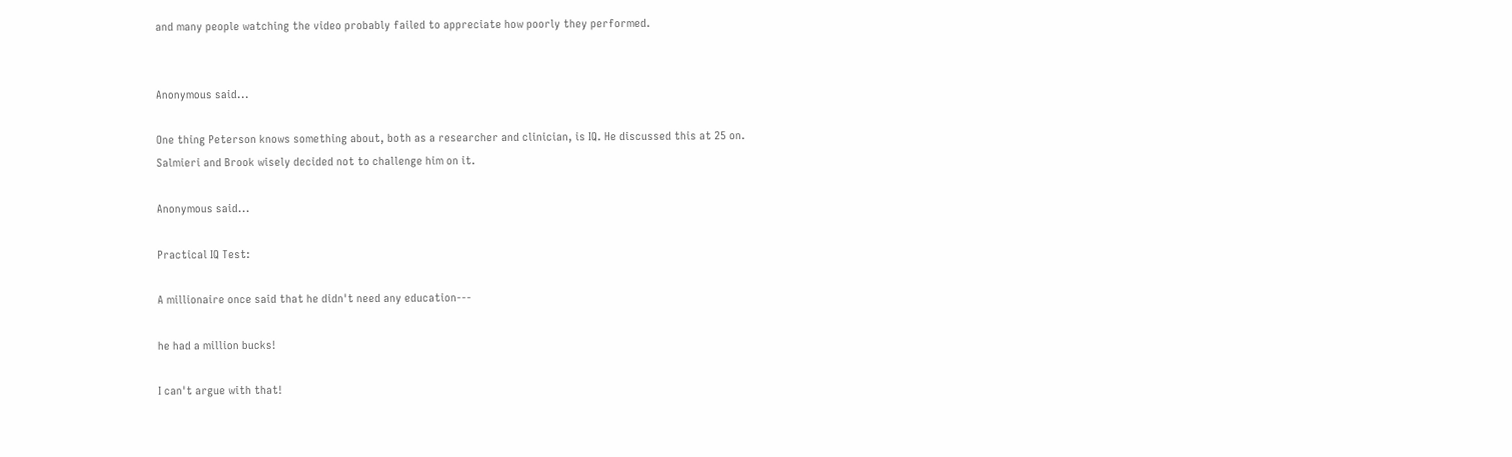and many people watching the video probably failed to appreciate how poorly they performed.


Anonymous said...

One thing Peterson knows something about, both as a researcher and clinician, is IQ. He discussed this at 25 on. Salmieri and Brook wisely decided not to challenge him on it.

Anonymous said...

Practical IQ Test:

A millionaire once said that he didn't need any education---

he had a million bucks!

I can't argue with that!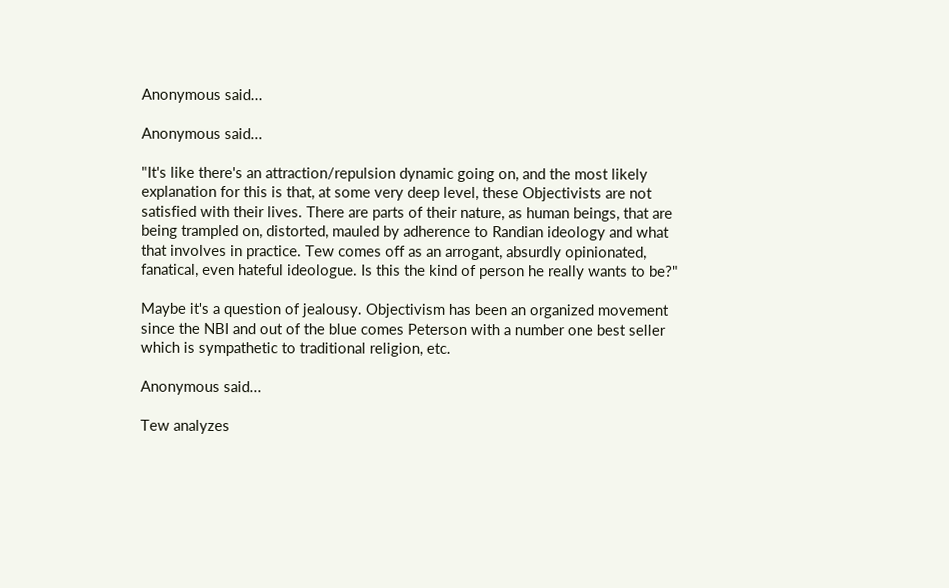Anonymous said...

Anonymous said...

"It's like there's an attraction/repulsion dynamic going on, and the most likely explanation for this is that, at some very deep level, these Objectivists are not satisfied with their lives. There are parts of their nature, as human beings, that are being trampled on, distorted, mauled by adherence to Randian ideology and what that involves in practice. Tew comes off as an arrogant, absurdly opinionated, fanatical, even hateful ideologue. Is this the kind of person he really wants to be?"

Maybe it's a question of jealousy. Objectivism has been an organized movement since the NBI and out of the blue comes Peterson with a number one best seller which is sympathetic to traditional religion, etc.

Anonymous said...

Tew analyzes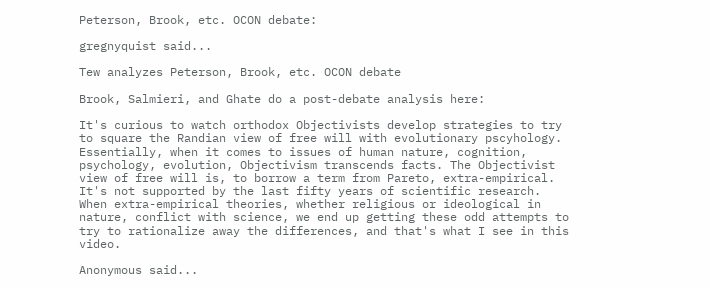Peterson, Brook, etc. OCON debate:

gregnyquist said...

Tew analyzes Peterson, Brook, etc. OCON debate

Brook, Salmieri, and Ghate do a post-debate analysis here:

It's curious to watch orthodox Objectivists develop strategies to try to square the Randian view of free will with evolutionary pscyhology. Essentially, when it comes to issues of human nature, cognition, psychology, evolution, Objectivism transcends facts. The Objectivist view of free will is, to borrow a term from Pareto, extra-empirical. It's not supported by the last fifty years of scientific research. When extra-empirical theories, whether religious or ideological in nature, conflict with science, we end up getting these odd attempts to try to rationalize away the differences, and that's what I see in this video.

Anonymous said...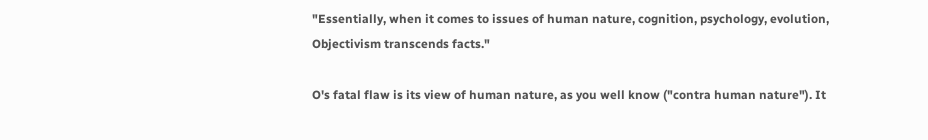"Essentially, when it comes to issues of human nature, cognition, psychology, evolution, Objectivism transcends facts."

O's fatal flaw is its view of human nature, as you well know ("contra human nature"). It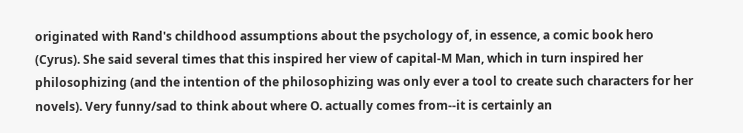originated with Rand's childhood assumptions about the psychology of, in essence, a comic book hero (Cyrus). She said several times that this inspired her view of capital-M Man, which in turn inspired her philosophizing (and the intention of the philosophizing was only ever a tool to create such characters for her novels). Very funny/sad to think about where O. actually comes from--it is certainly an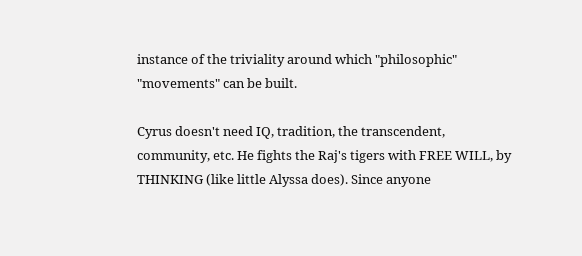instance of the triviality around which "philosophic" "movements" can be built.

Cyrus doesn't need IQ, tradition, the transcendent, community, etc. He fights the Raj's tigers with FREE WILL, by THINKING (like little Alyssa does). Since anyone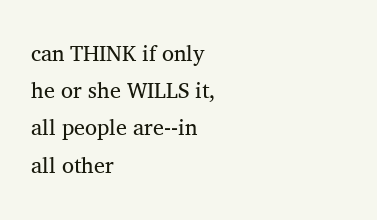can THINK if only he or she WILLS it, all people are--in all other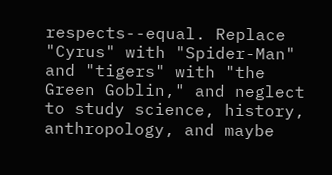respects--equal. Replace "Cyrus" with "Spider-Man" and "tigers" with "the Green Goblin," and neglect to study science, history, anthropology, and maybe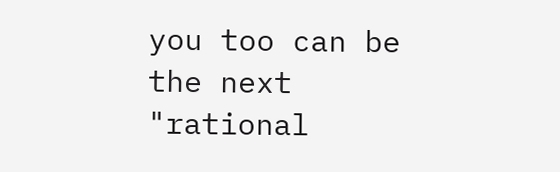you too can be the next "rational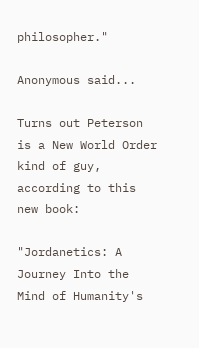philosopher."

Anonymous said...

Turns out Peterson is a New World Order kind of guy, according to this new book:

"Jordanetics: A Journey Into the Mind of Humanity's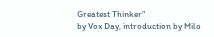Greatest Thinker"
by Vox Day, introduction by Milo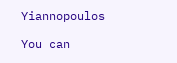Yiannopoulos

You can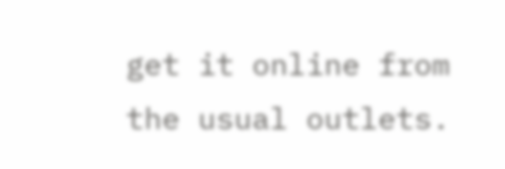get it online from the usual outlets.